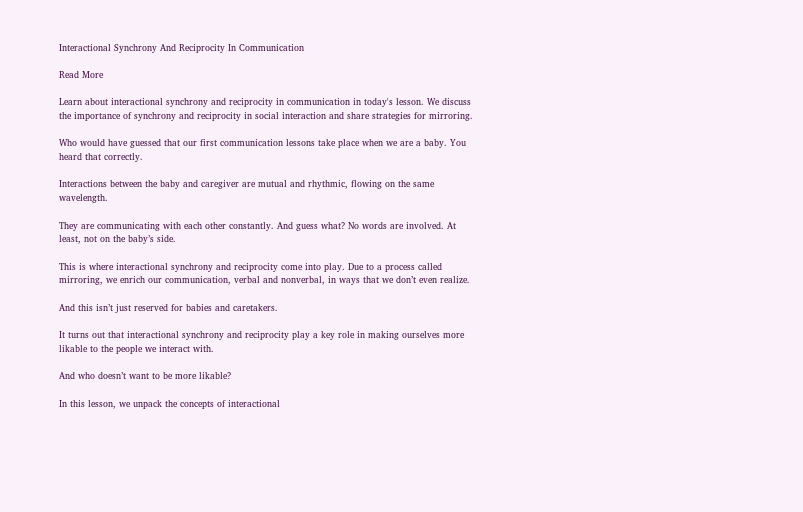Interactional Synchrony And Reciprocity In Communication

Read More

Learn about interactional synchrony and reciprocity in communication in today's lesson. We discuss the importance of synchrony and reciprocity in social interaction and share strategies for mirroring.

Who would have guessed that our first communication lessons take place when we are a baby. You heard that correctly.

Interactions between the baby and caregiver are mutual and rhythmic, flowing on the same wavelength.

They are communicating with each other constantly. And guess what? No words are involved. At least, not on the baby’s side.

This is where interactional synchrony and reciprocity come into play. Due to a process called mirroring, we enrich our communication, verbal and nonverbal, in ways that we don’t even realize.

And this isn’t just reserved for babies and caretakers.

It turns out that interactional synchrony and reciprocity play a key role in making ourselves more likable to the people we interact with.

And who doesn’t want to be more likable?

In this lesson, we unpack the concepts of interactional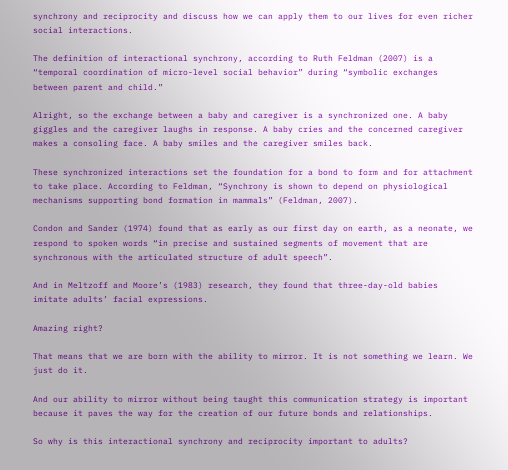synchrony and reciprocity and discuss how we can apply them to our lives for even richer social interactions.

The definition of interactional synchrony, according to Ruth Feldman (2007) is a “temporal coordination of micro-level social behavior” during “symbolic exchanges between parent and child.”

Alright, so the exchange between a baby and caregiver is a synchronized one. A baby giggles and the caregiver laughs in response. A baby cries and the concerned caregiver makes a consoling face. A baby smiles and the caregiver smiles back.

These synchronized interactions set the foundation for a bond to form and for attachment to take place. According to Feldman, “Synchrony is shown to depend on physiological mechanisms supporting bond formation in mammals” (Feldman, 2007).

Condon and Sander (1974) found that as early as our first day on earth, as a neonate, we respond to spoken words “in precise and sustained segments of movement that are synchronous with the articulated structure of adult speech”.

And in Meltzoff and Moore’s (1983) research, they found that three-day-old babies imitate adults’ facial expressions.

Amazing right?

That means that we are born with the ability to mirror. It is not something we learn. We just do it.

And our ability to mirror without being taught this communication strategy is important because it paves the way for the creation of our future bonds and relationships.

So why is this interactional synchrony and reciprocity important to adults?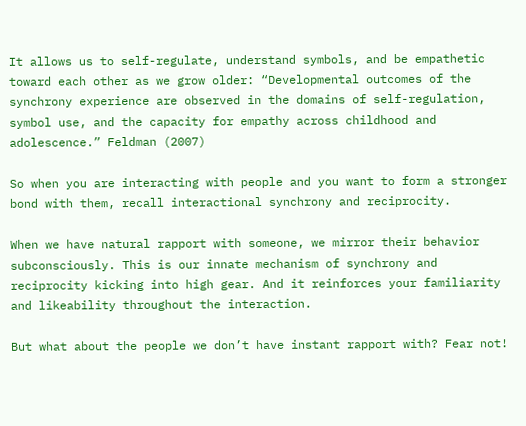It allows us to self-regulate, understand symbols, and be empathetic toward each other as we grow older: “Developmental outcomes of the synchrony experience are observed in the domains of self-regulation, symbol use, and the capacity for empathy across childhood and adolescence.” Feldman (2007)

So when you are interacting with people and you want to form a stronger bond with them, recall interactional synchrony and reciprocity.

When we have natural rapport with someone, we mirror their behavior subconsciously. This is our innate mechanism of synchrony and reciprocity kicking into high gear. And it reinforces your familiarity and likeability throughout the interaction.

But what about the people we don’t have instant rapport with? Fear not!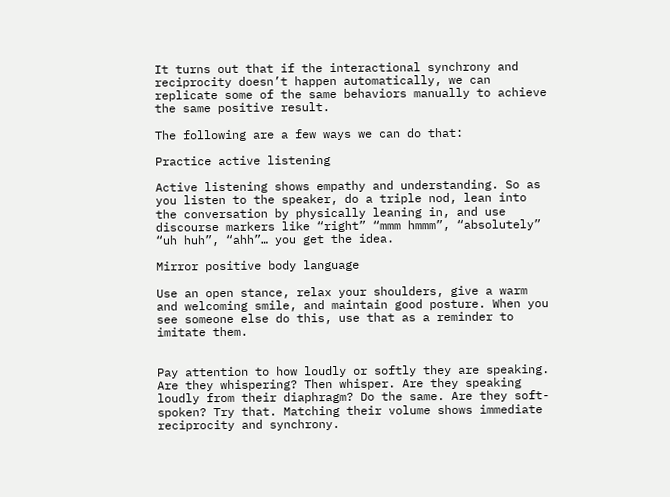It turns out that if the interactional synchrony and reciprocity doesn’t happen automatically, we can replicate some of the same behaviors manually to achieve the same positive result.

The following are a few ways we can do that:

Practice active listening

Active listening shows empathy and understanding. So as you listen to the speaker, do a triple nod, lean into the conversation by physically leaning in, and use discourse markers like “right” “mmm hmmm”, “absolutely” “uh huh”, “ahh”… you get the idea.

Mirror positive body language

Use an open stance, relax your shoulders, give a warm and welcoming smile, and maintain good posture. When you see someone else do this, use that as a reminder to imitate them.


Pay attention to how loudly or softly they are speaking. Are they whispering? Then whisper. Are they speaking loudly from their diaphragm? Do the same. Are they soft-spoken? Try that. Matching their volume shows immediate reciprocity and synchrony.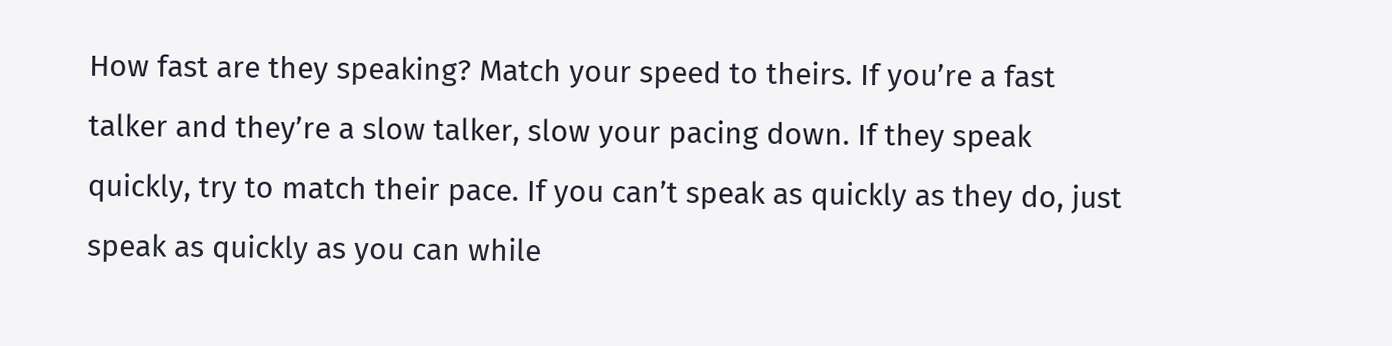How fast are they speaking? Match your speed to theirs. If you’re a fast talker and they’re a slow talker, slow your pacing down. If they speak quickly, try to match their pace. If you can’t speak as quickly as they do, just speak as quickly as you can while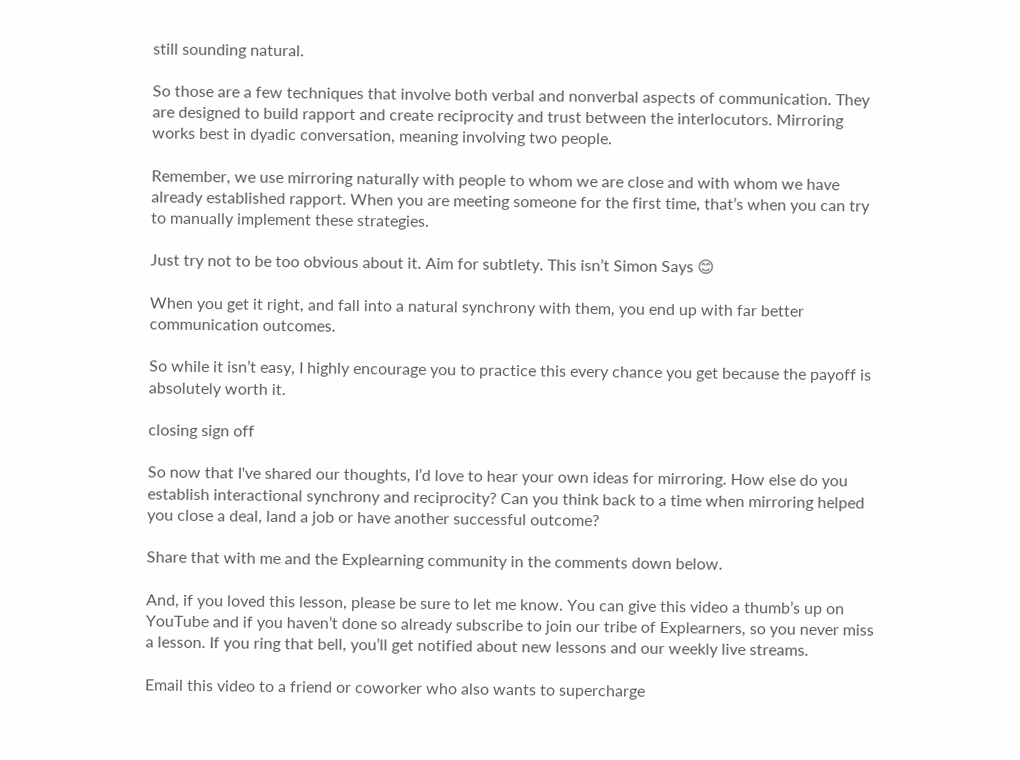still sounding natural.

So those are a few techniques that involve both verbal and nonverbal aspects of communication. They are designed to build rapport and create reciprocity and trust between the interlocutors. Mirroring works best in dyadic conversation, meaning involving two people.

Remember, we use mirroring naturally with people to whom we are close and with whom we have already established rapport. When you are meeting someone for the first time, that’s when you can try to manually implement these strategies.

Just try not to be too obvious about it. Aim for subtlety. This isn’t Simon Says 😊

When you get it right, and fall into a natural synchrony with them, you end up with far better communication outcomes.

So while it isn’t easy, I highly encourage you to practice this every chance you get because the payoff is absolutely worth it.

closing sign off

So now that I've shared our thoughts, I’d love to hear your own ideas for mirroring. How else do you establish interactional synchrony and reciprocity? Can you think back to a time when mirroring helped you close a deal, land a job or have another successful outcome?

Share that with me and the Explearning community in the comments down below.

And, if you loved this lesson, please be sure to let me know. You can give this video a thumb’s up on YouTube and if you haven’t done so already subscribe to join our tribe of Explearners, so you never miss a lesson. If you ring that bell, you’ll get notified about new lessons and our weekly live streams.

Email this video to a friend or coworker who also wants to supercharge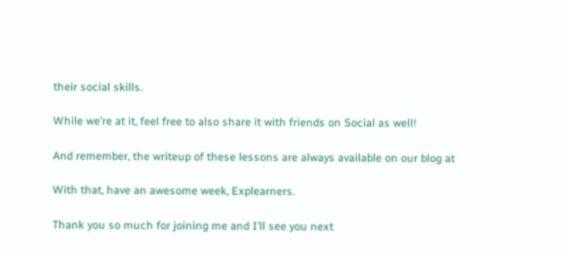their social skills.

While we’re at it, feel free to also share it with friends on Social as well!

And remember, the writeup of these lessons are always available on our blog at

With that, have an awesome week, Explearners.

Thank you so much for joining me and I’ll see you next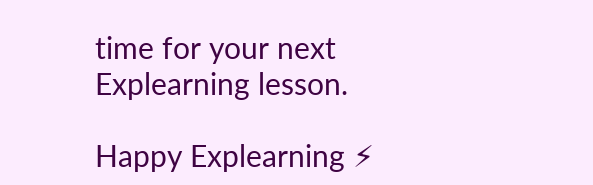time for your next Explearning lesson.

Happy Explearning ⚡